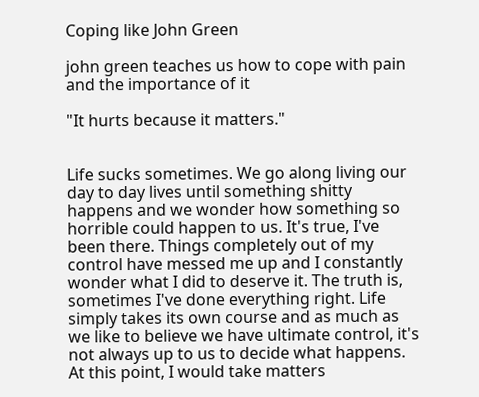Coping like John Green

john green teaches us how to cope with pain and the importance of it

"It hurts because it matters."


Life sucks sometimes. We go along living our day to day lives until something shitty happens and we wonder how something so horrible could happen to us. It's true, I've been there. Things completely out of my control have messed me up and I constantly wonder what I did to deserve it. The truth is, sometimes I've done everything right. Life simply takes its own course and as much as we like to believe we have ultimate control, it's not always up to us to decide what happens. At this point, I would take matters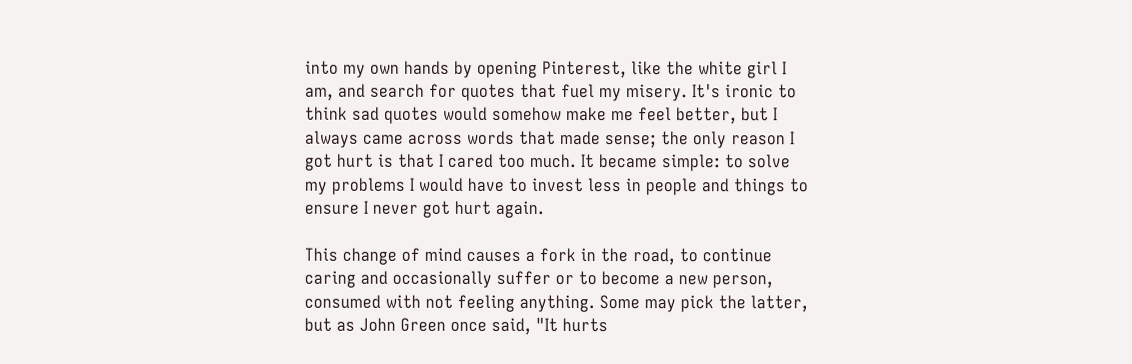into my own hands by opening Pinterest, like the white girl I am, and search for quotes that fuel my misery. It's ironic to think sad quotes would somehow make me feel better, but I always came across words that made sense; the only reason I got hurt is that I cared too much. It became simple: to solve my problems I would have to invest less in people and things to ensure I never got hurt again.

This change of mind causes a fork in the road, to continue caring and occasionally suffer or to become a new person, consumed with not feeling anything. Some may pick the latter, but as John Green once said, "It hurts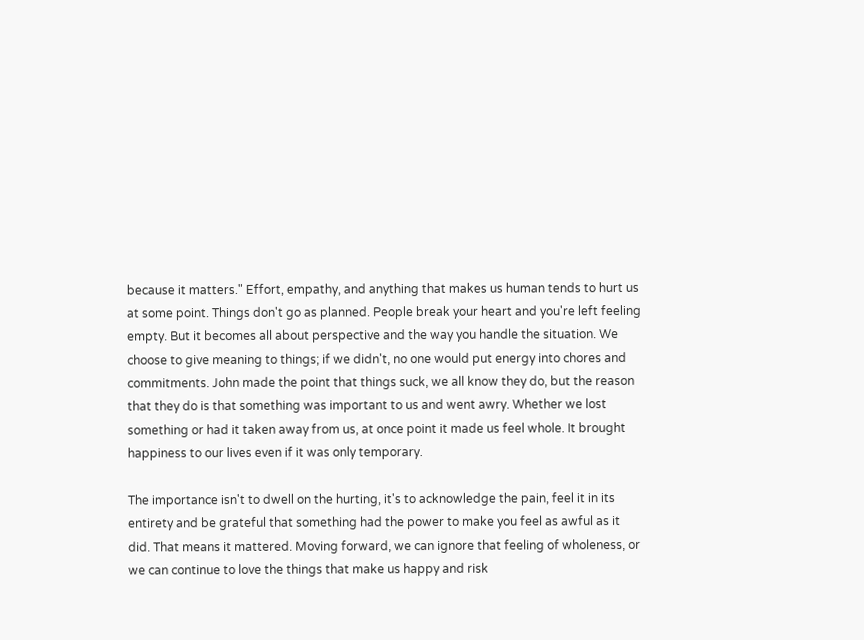because it matters." Effort, empathy, and anything that makes us human tends to hurt us at some point. Things don't go as planned. People break your heart and you're left feeling empty. But it becomes all about perspective and the way you handle the situation. We choose to give meaning to things; if we didn't, no one would put energy into chores and commitments. John made the point that things suck, we all know they do, but the reason that they do is that something was important to us and went awry. Whether we lost something or had it taken away from us, at once point it made us feel whole. It brought happiness to our lives even if it was only temporary.

The importance isn't to dwell on the hurting, it's to acknowledge the pain, feel it in its entirety and be grateful that something had the power to make you feel as awful as it did. That means it mattered. Moving forward, we can ignore that feeling of wholeness, or we can continue to love the things that make us happy and risk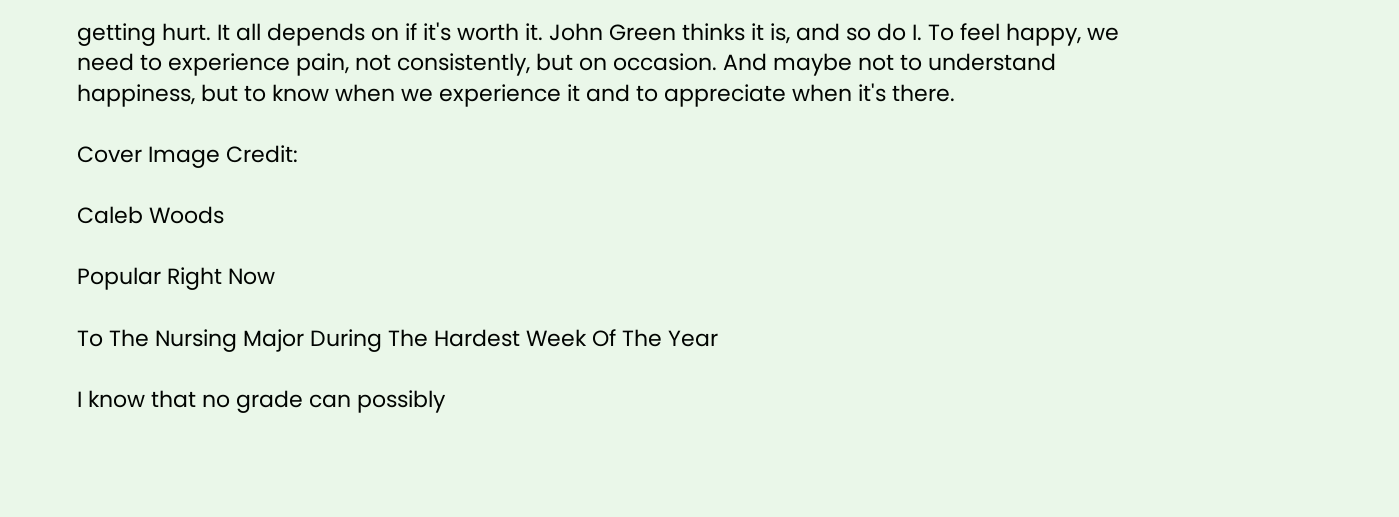getting hurt. It all depends on if it's worth it. John Green thinks it is, and so do I. To feel happy, we need to experience pain, not consistently, but on occasion. And maybe not to understand happiness, but to know when we experience it and to appreciate when it's there.

Cover Image Credit:

Caleb Woods

Popular Right Now

To The Nursing Major During The Hardest Week Of The Year

I know that no grade can possibly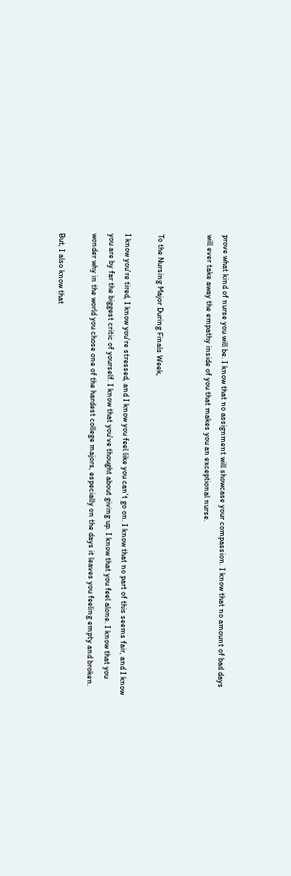prove what kind of nurse you will be. I know that no assignment will showcase your compassion. I know that no amount of bad days will ever take away the empathy inside of you that makes you an exceptional nurse.


To the Nursing Major During Finals Week,

I know you're tired, I know you're stressed, and I know you feel like you can't go on. I know that no part of this seems fair, and I know you are by far the biggest critic of yourself. I know that you've thought about giving up. I know that you feel alone. I know that you wonder why in the world you chose one of the hardest college majors, especially on the days it leaves you feeling empty and broken.

But, I also know that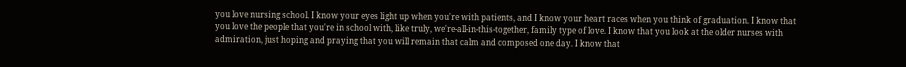you love nursing school. I know your eyes light up when you're with patients, and I know your heart races when you think of graduation. I know that you love the people that you're in school with, like truly, we're-all-in-this-together, family type of love. I know that you look at the older nurses with admiration, just hoping and praying that you will remain that calm and composed one day. I know that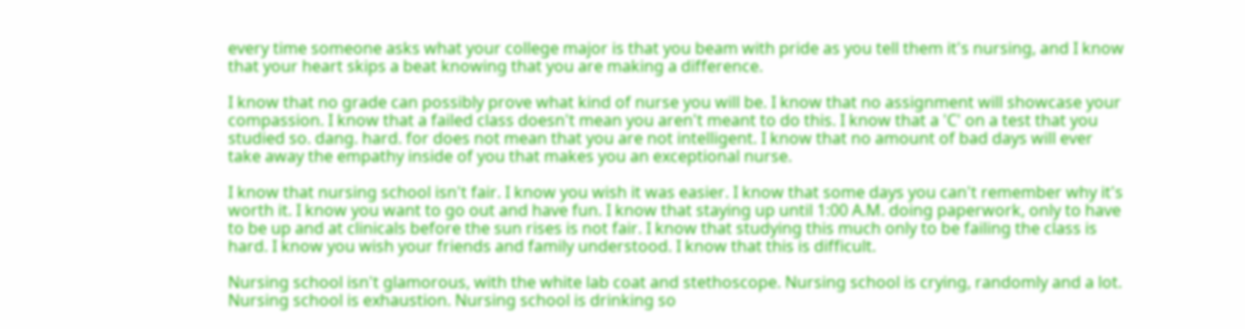every time someone asks what your college major is that you beam with pride as you tell them it's nursing, and I know that your heart skips a beat knowing that you are making a difference.

I know that no grade can possibly prove what kind of nurse you will be. I know that no assignment will showcase your compassion. I know that a failed class doesn't mean you aren't meant to do this. I know that a 'C' on a test that you studied so. dang. hard. for does not mean that you are not intelligent. I know that no amount of bad days will ever take away the empathy inside of you that makes you an exceptional nurse.

I know that nursing school isn't fair. I know you wish it was easier. I know that some days you can't remember why it's worth it. I know you want to go out and have fun. I know that staying up until 1:00 A.M. doing paperwork, only to have to be up and at clinicals before the sun rises is not fair. I know that studying this much only to be failing the class is hard. I know you wish your friends and family understood. I know that this is difficult.

Nursing school isn't glamorous, with the white lab coat and stethoscope. Nursing school is crying, randomly and a lot. Nursing school is exhaustion. Nursing school is drinking so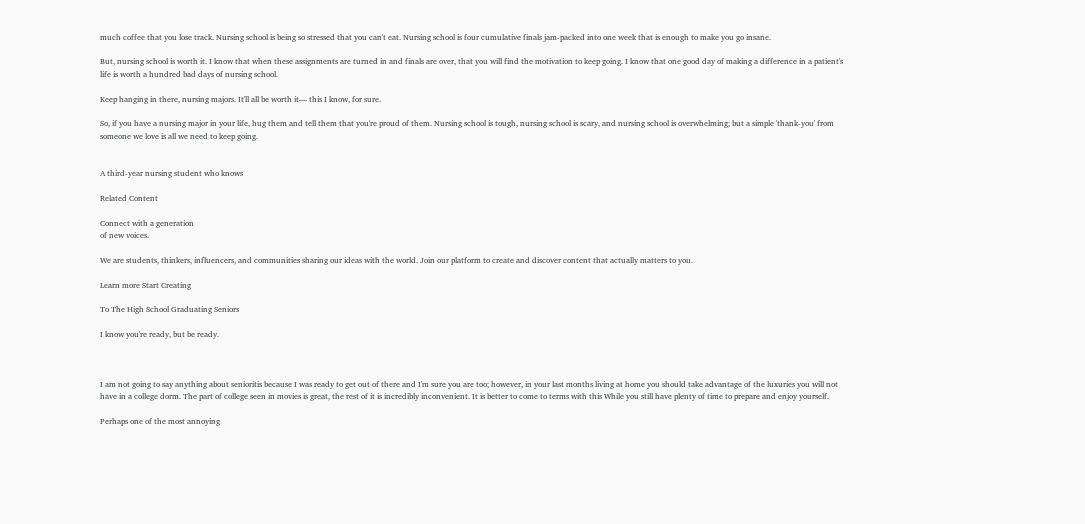much coffee that you lose track. Nursing school is being so stressed that you can't eat. Nursing school is four cumulative finals jam-packed into one week that is enough to make you go insane.

But, nursing school is worth it. I know that when these assignments are turned in and finals are over, that you will find the motivation to keep going. I know that one good day of making a difference in a patient's life is worth a hundred bad days of nursing school.

Keep hanging in there, nursing majors. It'll all be worth it— this I know, for sure.

So, if you have a nursing major in your life, hug them and tell them that you're proud of them. Nursing school is tough, nursing school is scary, and nursing school is overwhelming; but a simple 'thank-you' from someone we love is all we need to keep going.


A third-year nursing student who knows

Related Content

Connect with a generation
of new voices.

We are students, thinkers, influencers, and communities sharing our ideas with the world. Join our platform to create and discover content that actually matters to you.

Learn more Start Creating

To The High School Graduating Seniors

I know you're ready, but be ready.



I am not going to say anything about senioritis because I was ready to get out of there and I'm sure you are too; however, in your last months living at home you should take advantage of the luxuries you will not have in a college dorm. The part of college seen in movies is great, the rest of it is incredibly inconvenient. It is better to come to terms with this While you still have plenty of time to prepare and enjoy yourself.

Perhaps one of the most annoying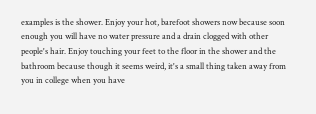examples is the shower. Enjoy your hot, barefoot showers now because soon enough you will have no water pressure and a drain clogged with other people's hair. Enjoy touching your feet to the floor in the shower and the bathroom because though it seems weird, it's a small thing taken away from you in college when you have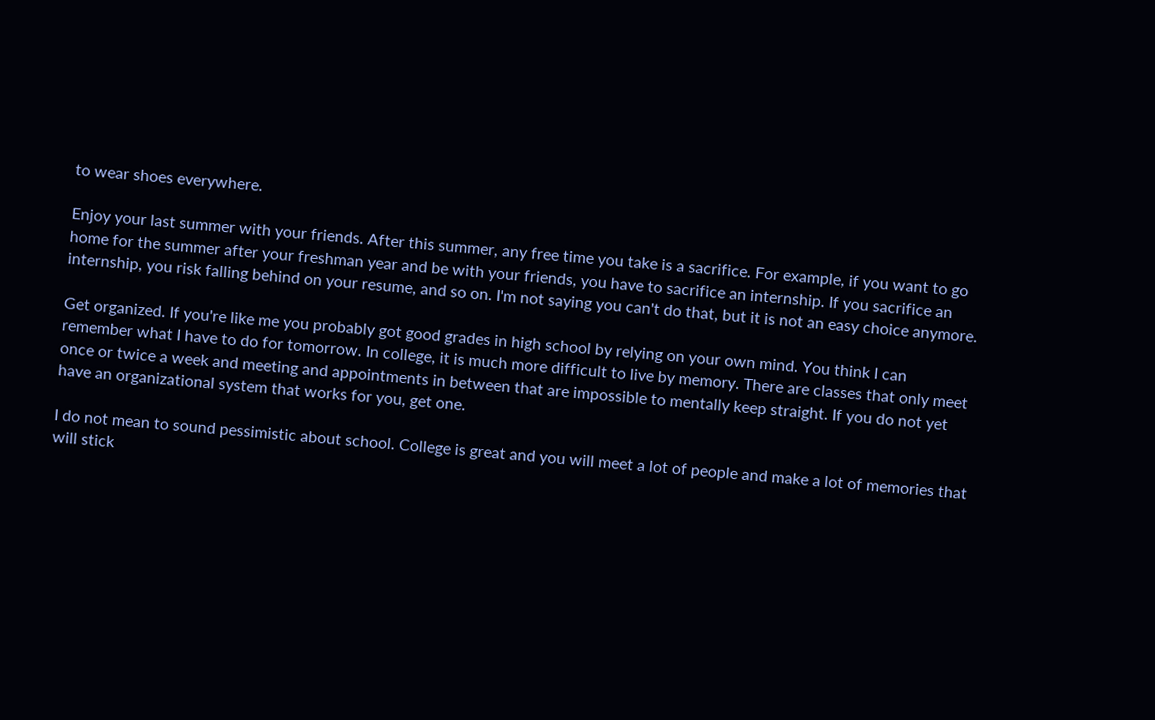to wear shoes everywhere.

Enjoy your last summer with your friends. After this summer, any free time you take is a sacrifice. For example, if you want to go home for the summer after your freshman year and be with your friends, you have to sacrifice an internship. If you sacrifice an internship, you risk falling behind on your resume, and so on. I'm not saying you can't do that, but it is not an easy choice anymore.

Get organized. If you're like me you probably got good grades in high school by relying on your own mind. You think I can remember what I have to do for tomorrow. In college, it is much more difficult to live by memory. There are classes that only meet once or twice a week and meeting and appointments in between that are impossible to mentally keep straight. If you do not yet have an organizational system that works for you, get one.

I do not mean to sound pessimistic about school. College is great and you will meet a lot of people and make a lot of memories that will stick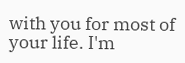with you for most of your life. I'm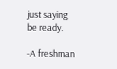just saying be ready.

-A freshman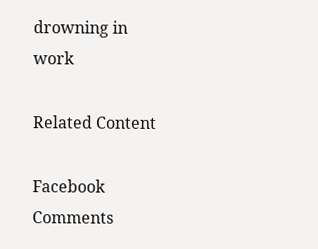drowning in work

Related Content

Facebook Comments